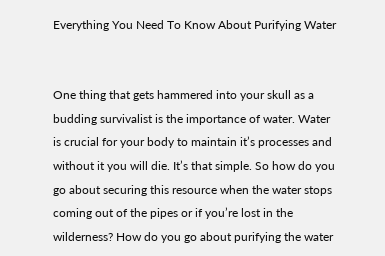Everything You Need To Know About Purifying Water


One thing that gets hammered into your skull as a budding survivalist is the importance of water. Water is crucial for your body to maintain it’s processes and without it you will die. It’s that simple. So how do you go about securing this resource when the water stops coming out of the pipes or if you’re lost in the wilderness? How do you go about purifying the water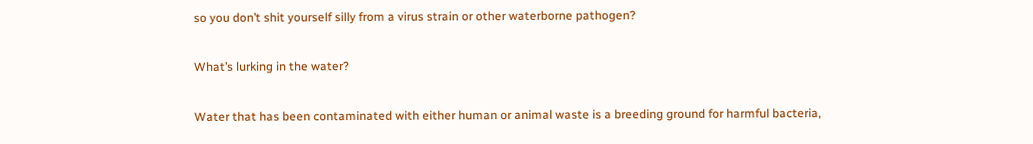so you don’t shit yourself silly from a virus strain or other waterborne pathogen?

What’s lurking in the water?

Water that has been contaminated with either human or animal waste is a breeding ground for harmful bacteria,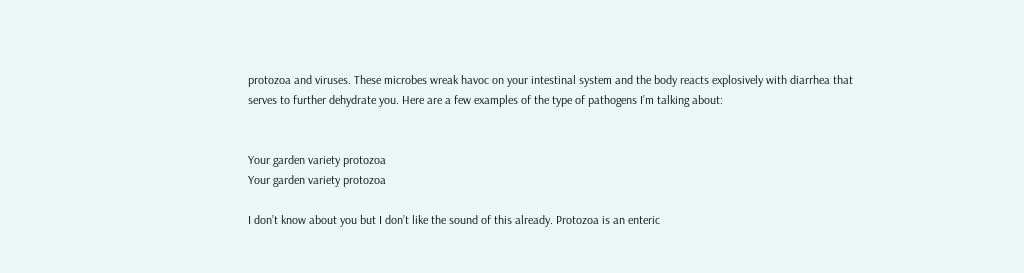protozoa and viruses. These microbes wreak havoc on your intestinal system and the body reacts explosively with diarrhea that serves to further dehydrate you. Here are a few examples of the type of pathogens I’m talking about:


Your garden variety protozoa
Your garden variety protozoa

I don’t know about you but I don’t like the sound of this already. Protozoa is an enteric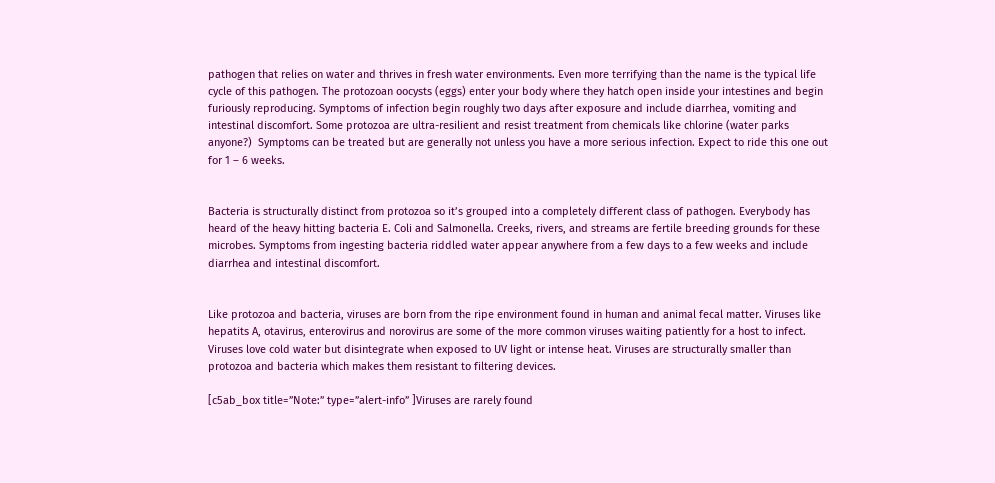pathogen that relies on water and thrives in fresh water environments. Even more terrifying than the name is the typical life cycle of this pathogen. The protozoan oocysts (eggs) enter your body where they hatch open inside your intestines and begin furiously reproducing. Symptoms of infection begin roughly two days after exposure and include diarrhea, vomiting and intestinal discomfort. Some protozoa are ultra-resilient and resist treatment from chemicals like chlorine (water parks anyone?)  Symptoms can be treated but are generally not unless you have a more serious infection. Expect to ride this one out for 1 – 6 weeks.


Bacteria is structurally distinct from protozoa so it’s grouped into a completely different class of pathogen. Everybody has heard of the heavy hitting bacteria E. Coli and Salmonella. Creeks, rivers, and streams are fertile breeding grounds for these microbes. Symptoms from ingesting bacteria riddled water appear anywhere from a few days to a few weeks and include diarrhea and intestinal discomfort.


Like protozoa and bacteria, viruses are born from the ripe environment found in human and animal fecal matter. Viruses like hepatits A, otavirus, enterovirus and norovirus are some of the more common viruses waiting patiently for a host to infect. Viruses love cold water but disintegrate when exposed to UV light or intense heat. Viruses are structurally smaller than protozoa and bacteria which makes them resistant to filtering devices.

[c5ab_box title=”Note:” type=”alert-info” ]Viruses are rarely found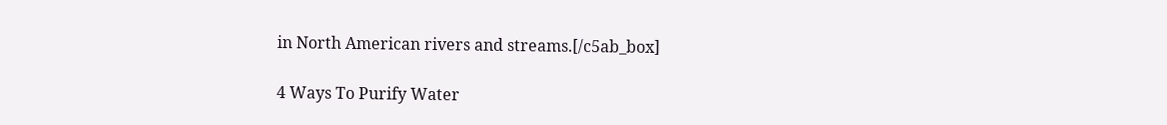in North American rivers and streams.[/c5ab_box]

4 Ways To Purify Water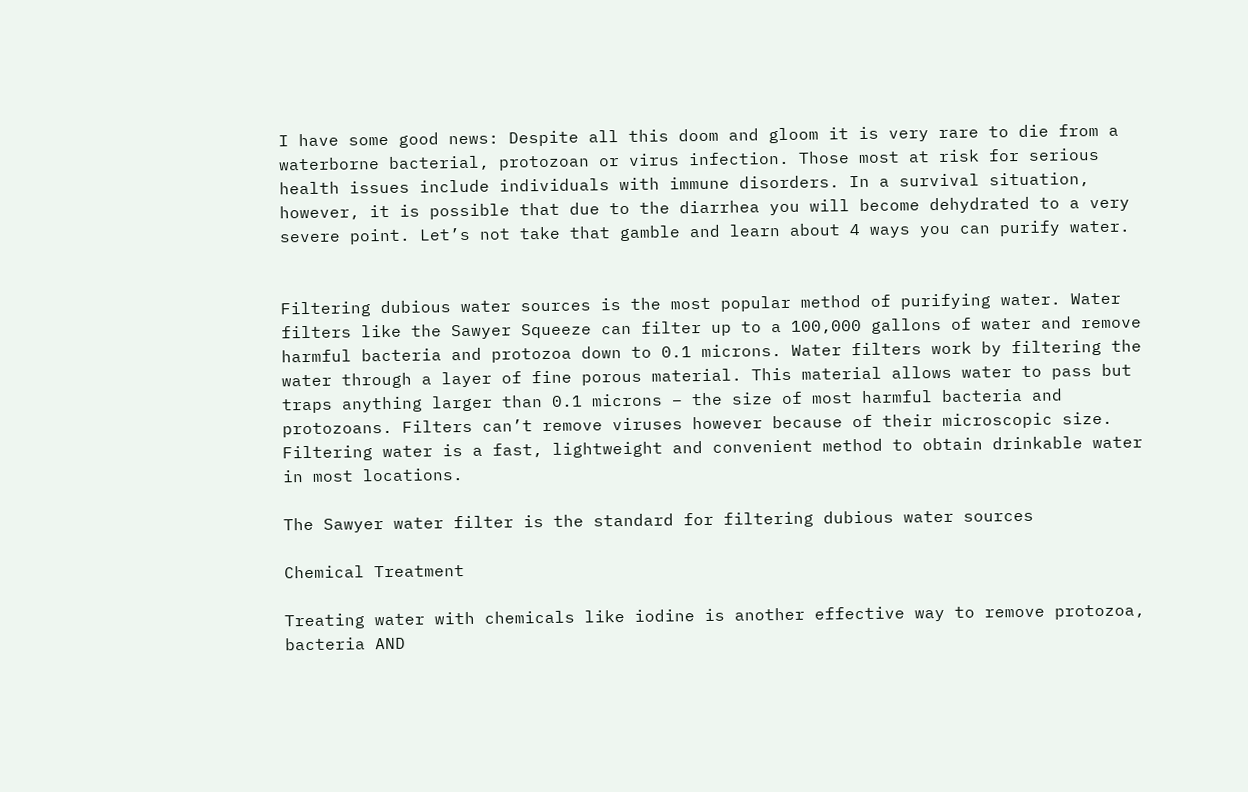I have some good news: Despite all this doom and gloom it is very rare to die from a waterborne bacterial, protozoan or virus infection. Those most at risk for serious health issues include individuals with immune disorders. In a survival situation, however, it is possible that due to the diarrhea you will become dehydrated to a very severe point. Let’s not take that gamble and learn about 4 ways you can purify water.


Filtering dubious water sources is the most popular method of purifying water. Water filters like the Sawyer Squeeze can filter up to a 100,000 gallons of water and remove harmful bacteria and protozoa down to 0.1 microns. Water filters work by filtering the water through a layer of fine porous material. This material allows water to pass but traps anything larger than 0.1 microns – the size of most harmful bacteria and protozoans. Filters can’t remove viruses however because of their microscopic size. Filtering water is a fast, lightweight and convenient method to obtain drinkable water in most locations.

The Sawyer water filter is the standard for filtering dubious water sources

Chemical Treatment

Treating water with chemicals like iodine is another effective way to remove protozoa, bacteria AND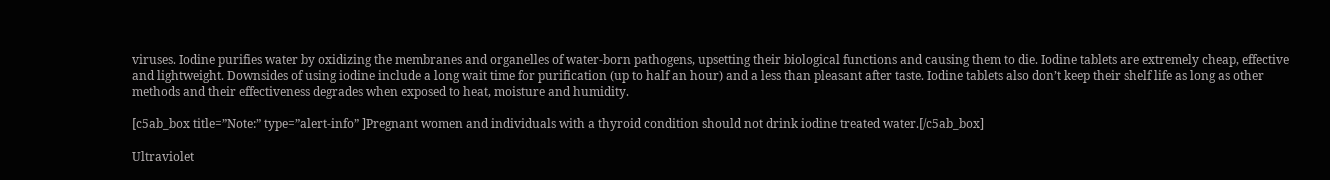viruses. Iodine purifies water by oxidizing the membranes and organelles of water-born pathogens, upsetting their biological functions and causing them to die. Iodine tablets are extremely cheap, effective and lightweight. Downsides of using iodine include a long wait time for purification (up to half an hour) and a less than pleasant after taste. Iodine tablets also don’t keep their shelf life as long as other methods and their effectiveness degrades when exposed to heat, moisture and humidity.

[c5ab_box title=”Note:” type=”alert-info” ]Pregnant women and individuals with a thyroid condition should not drink iodine treated water.[/c5ab_box]

Ultraviolet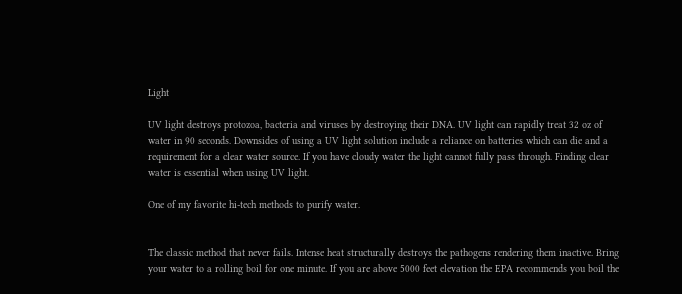Light

UV light destroys protozoa, bacteria and viruses by destroying their DNA. UV light can rapidly treat 32 oz of water in 90 seconds. Downsides of using a UV light solution include a reliance on batteries which can die and a requirement for a clear water source. If you have cloudy water the light cannot fully pass through. Finding clear water is essential when using UV light.

One of my favorite hi-tech methods to purify water.


The classic method that never fails. Intense heat structurally destroys the pathogens rendering them inactive. Bring your water to a rolling boil for one minute. If you are above 5000 feet elevation the EPA recommends you boil the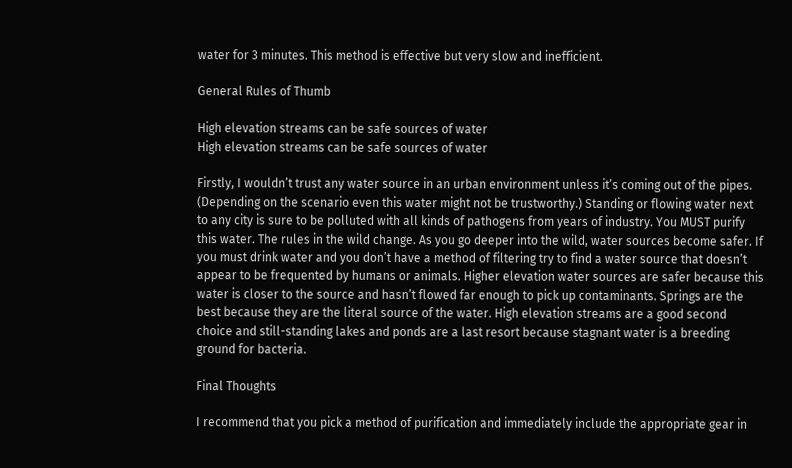water for 3 minutes. This method is effective but very slow and inefficient.

General Rules of Thumb

High elevation streams can be safe sources of water
High elevation streams can be safe sources of water

Firstly, I wouldn’t trust any water source in an urban environment unless it’s coming out of the pipes. (Depending on the scenario even this water might not be trustworthy.) Standing or flowing water next to any city is sure to be polluted with all kinds of pathogens from years of industry. You MUST purify this water. The rules in the wild change. As you go deeper into the wild, water sources become safer. If you must drink water and you don’t have a method of filtering try to find a water source that doesn’t appear to be frequented by humans or animals. Higher elevation water sources are safer because this water is closer to the source and hasn’t flowed far enough to pick up contaminants. Springs are the best because they are the literal source of the water. High elevation streams are a good second choice and still-standing lakes and ponds are a last resort because stagnant water is a breeding ground for bacteria.

Final Thoughts

I recommend that you pick a method of purification and immediately include the appropriate gear in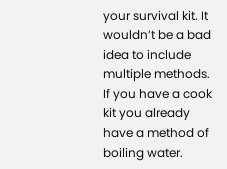your survival kit. It wouldn’t be a bad idea to include multiple methods. If you have a cook kit you already have a method of boiling water.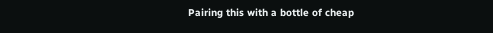Pairing this with a bottle of cheap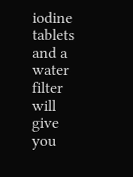iodine tablets and a water filter will give you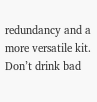redundancy and a more versatile kit. Don’t drink bad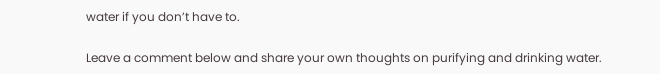water if you don’t have to.

Leave a comment below and share your own thoughts on purifying and drinking water.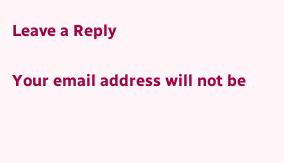Leave a Reply

Your email address will not be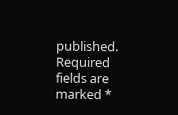published. Required fields are marked *